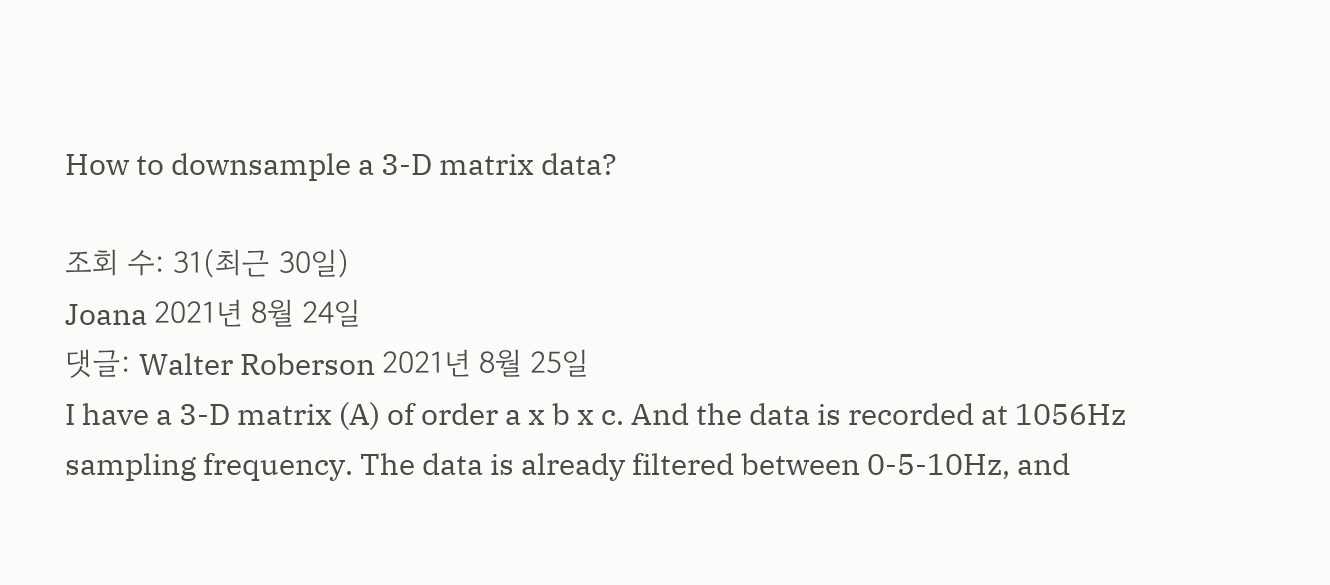How to downsample a 3-D matrix data?

조회 수: 31(최근 30일)
Joana 2021년 8월 24일
댓글: Walter Roberson 2021년 8월 25일
I have a 3-D matrix (A) of order a x b x c. And the data is recorded at 1056Hz sampling frequency. The data is already filtered between 0-5-10Hz, and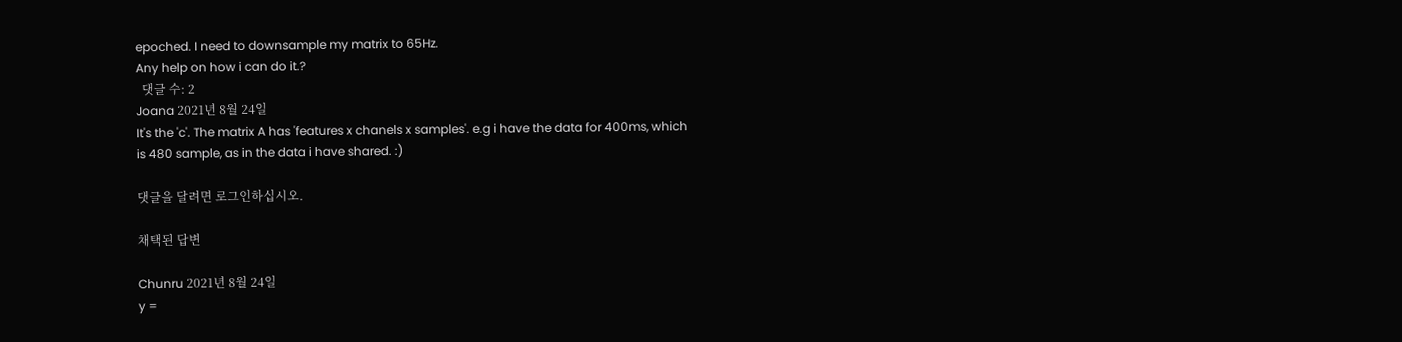epoched. I need to downsample my matrix to 65Hz.
Any help on how i can do it.?
  댓글 수: 2
Joana 2021년 8월 24일
It's the 'c'. The matrix A has 'features x chanels x samples'. e.g i have the data for 400ms, which is 480 sample, as in the data i have shared. :)

댓글을 달려면 로그인하십시오.

채택된 답변

Chunru 2021년 8월 24일
y =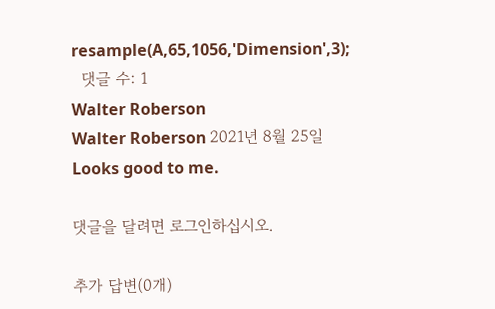resample(A,65,1056,'Dimension',3);
  댓글 수: 1
Walter Roberson
Walter Roberson 2021년 8월 25일
Looks good to me.

댓글을 달려면 로그인하십시오.

추가 답변(0개)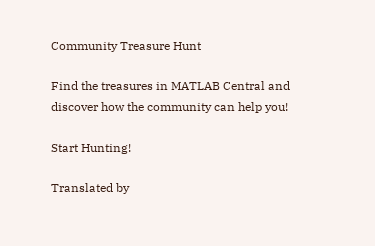Community Treasure Hunt

Find the treasures in MATLAB Central and discover how the community can help you!

Start Hunting!

Translated by